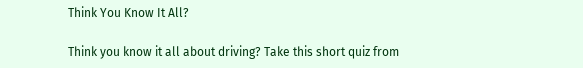Think You Know It All?

Think you know it all about driving? Take this short quiz from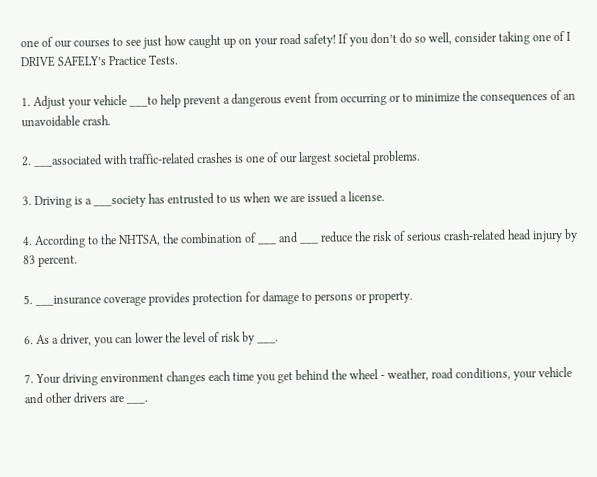one of our courses to see just how caught up on your road safety! If you don’t do so well, consider taking one of I DRIVE SAFELY’s Practice Tests.

1. Adjust your vehicle ___to help prevent a dangerous event from occurring or to minimize the consequences of an unavoidable crash.

2. ___associated with traffic-related crashes is one of our largest societal problems.

3. Driving is a ___society has entrusted to us when we are issued a license.

4. According to the NHTSA, the combination of ___ and ___ reduce the risk of serious crash-related head injury by 83 percent.

5. ___insurance coverage provides protection for damage to persons or property.

6. As a driver, you can lower the level of risk by ___.

7. Your driving environment changes each time you get behind the wheel - weather, road conditions, your vehicle and other drivers are ___.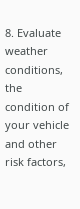8. Evaluate weather conditions, the condition of your vehicle and other risk factors,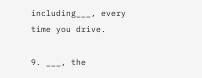including___, every time you drive.

9. ___, the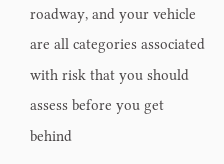roadway, and your vehicle are all categories associated with risk that you should assess before you get behind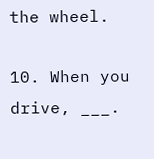the wheel.

10. When you drive, ___.